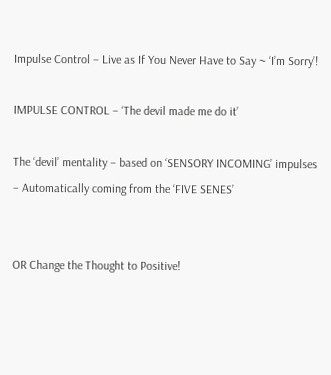Impulse Control – Live as If You Never Have to Say ~ ‘I’m Sorry’!

IMPULSE CONTROL – ‘The devil made me do it’

The ‘devil’ mentality – based on ‘SENSORY INCOMING’ impulses – Automatically coming from the ‘FIVE SENES’


OR Change the Thought to Positive!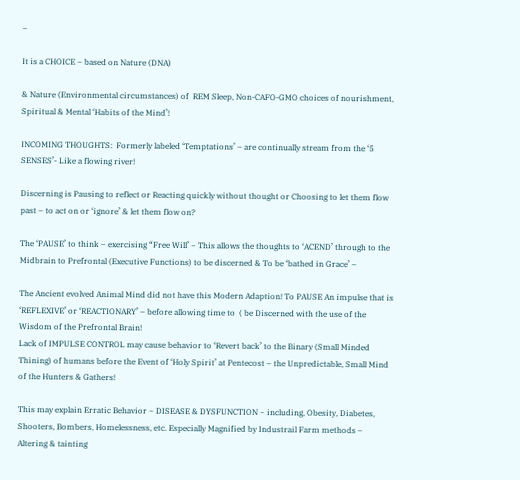–

It is a CHOICE – based on Nature (DNA)

& Nature (Environmental circumstances) of  REM Sleep, Non-CAFO-GMO choices of nourishment, Spiritual & Mental ‘Habits of the Mind’!

INCOMING THOUGHTS:  Formerly labeled ‘Temptations’ – are continually stream from the ‘5 SENSES’- Like a flowing river!

Discerning is Pausing to reflect or Reacting quickly without thought or Choosing to let them flow past – to act on or ‘ignore’ & let them flow on?

The ‘PAUSE’ to think – exercising “Free Will’ ~ This allows the thoughts to ‘ACEND’ through to the Midbrain to Prefrontal (Executive Functions) to be discerned & To be ‘bathed in Grace’ –

The Ancient evolved Animal Mind did not have this Modern Adaption! To PAUSE An impulse that is ‘REFLEXIVE’ or ‘REACTIONARY’ – before allowing time to  ( be Discerned with the use of the Wisdom of the Prefrontal Brain!
Lack of IMPULSE CONTROL may cause behavior to ‘Revert back’ to the Binary (Small Minded Thining) of humans before the Event of ‘Holy Spirit’ at Pentecost – the Unpredictable, Small Mind of the Hunters & Gathers!

This may explain Erratic Behavior ~ DISEASE & DYSFUNCTION ~ including, Obesity, Diabetes, Shooters, Bombers, Homelessness, etc. Especially Magnified by Industrail Farm methods – Altering & tainting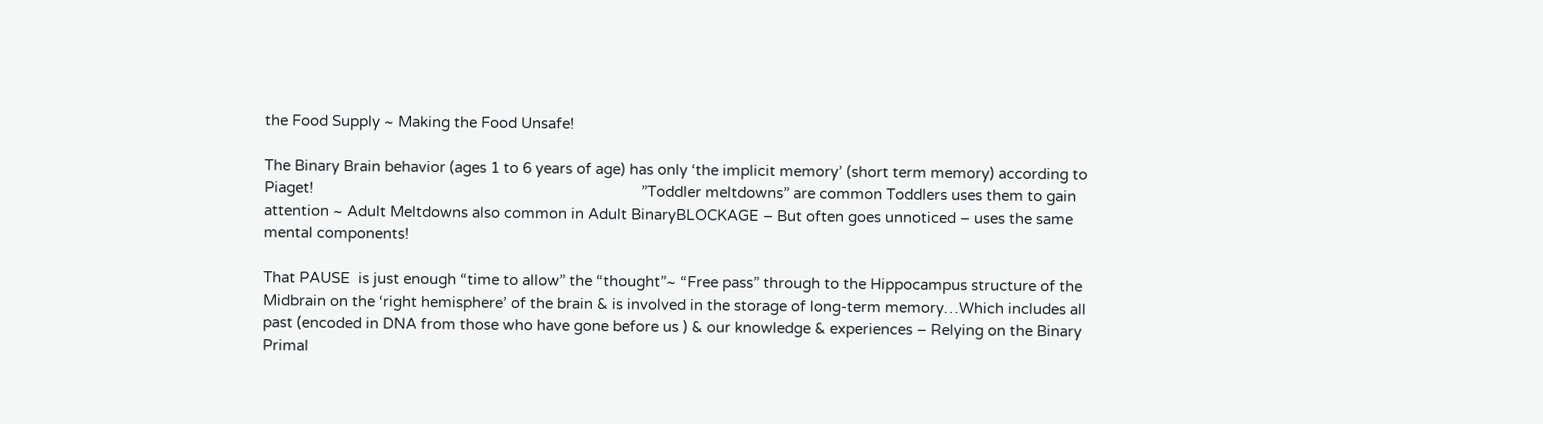the Food Supply ~ Making the Food Unsafe!

The Binary Brain behavior (ages 1 to 6 years of age) has only ‘the implicit memory’ (short term memory) according to Piaget!                                                                                  ”Toddler meltdowns” are common Toddlers uses them to gain attention ~ Adult Meltdowns also common in Adult BinaryBLOCKAGE – But often goes unnoticed – uses the same mental components!

That PAUSE  is just enough “time to allow” the “thought”~ “Free pass” through to the Hippocampus structure of the Midbrain on the ‘right hemisphere’ of the brain & is involved in the storage of long-term memory…Which includes all past (encoded in DNA from those who have gone before us ) & our knowledge & experiences – Relying on the Binary Primal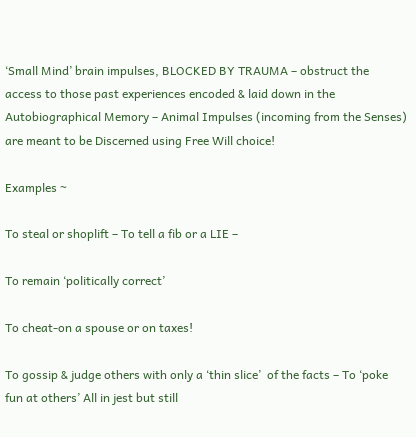‘Small Mind’ brain impulses, BLOCKED BY TRAUMA – obstruct the access to those past experiences encoded & laid down in the Autobiographical Memory – Animal Impulses (incoming from the Senses) are meant to be Discerned using Free Will choice!

Examples ~

To steal or shoplift – To tell a fib or a LIE –

To remain ‘politically correct’

To cheat-on a spouse or on taxes!

To gossip & judge others with only a ‘thin slice’  of the facts – To ‘poke fun at others’ All in jest but still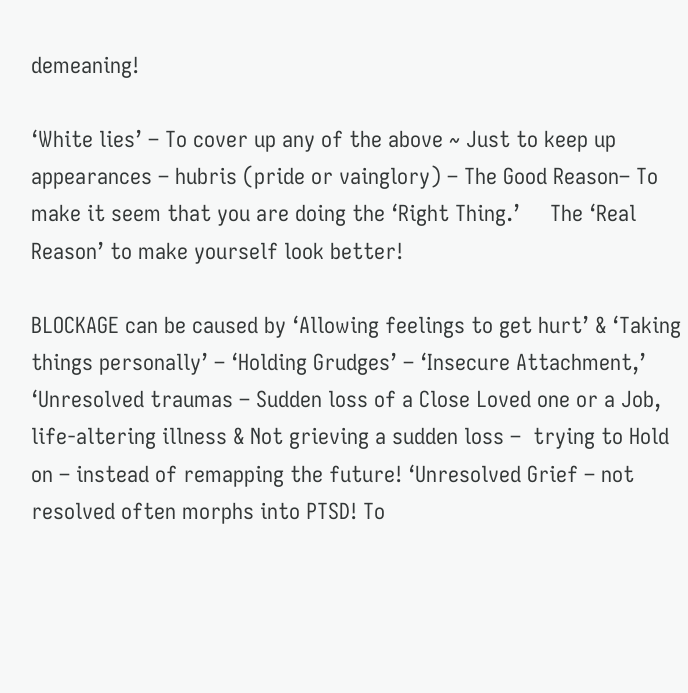demeaning!

‘White lies’ – To cover up any of the above ~ Just to keep up appearances – hubris (pride or vainglory) – The Good Reason– To make it seem that you are doing the ‘Right Thing.’     The ‘Real Reason’ to make yourself look better!

BLOCKAGE can be caused by ‘Allowing feelings to get hurt’ & ‘Taking things personally’ – ‘Holding Grudges’ – ‘Insecure Attachment,’ ‘Unresolved traumas – Sudden loss of a Close Loved one or a Job, life-altering illness & Not grieving a sudden loss –  trying to Hold on – instead of remapping the future! ‘Unresolved Grief – not resolved often morphs into PTSD! To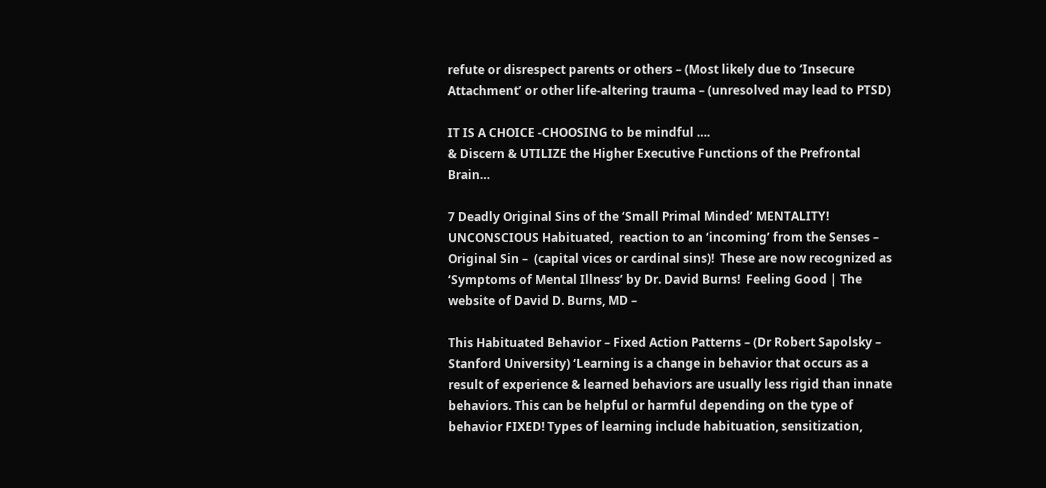refute or disrespect parents or others – (Most likely due to ‘Insecure Attachment’ or other life-altering trauma – (unresolved may lead to PTSD)

IT IS A CHOICE -CHOOSING to be mindful ….                                                                & Discern & UTILIZE the Higher Executive Functions of the Prefrontal Brain…

7 Deadly Original Sins of the ‘Small Primal Minded’ MENTALITY! UNCONSCIOUS Habituated,  reaction to an ‘incoming’ from the Senses – Original Sin –  (capital vices or cardinal sins)!  These are now recognized as ‘Symptoms of Mental Illness’ by Dr. David Burns!  Feeling Good | The website of David D. Burns, MD –

This Habituated Behavior – Fixed Action Patterns – (Dr Robert Sapolsky – Stanford University) ‘Learning is a change in behavior that occurs as a result of experience & learned behaviors are usually less rigid than innate behaviors. This can be helpful or harmful depending on the type of behavior FIXED! Types of learning include habituation, sensitization,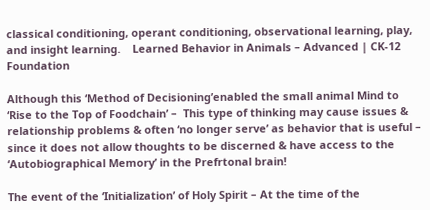classical conditioning, operant conditioning, observational learning, play, and insight learning.    Learned Behavior in Animals – Advanced | CK-12 Foundation

Although this ‘Method of Decisioning’enabled the small animal Mind to ‘Rise to the Top of Foodchain’ –  This type of thinking may cause issues & relationship problems & often ‘no longer serve’ as behavior that is useful – since it does not allow thoughts to be discerned & have access to the ‘Autobiographical Memory’ in the Prefrtonal brain!

The event of the ‘Initialization’ of Holy Spirit – At the time of the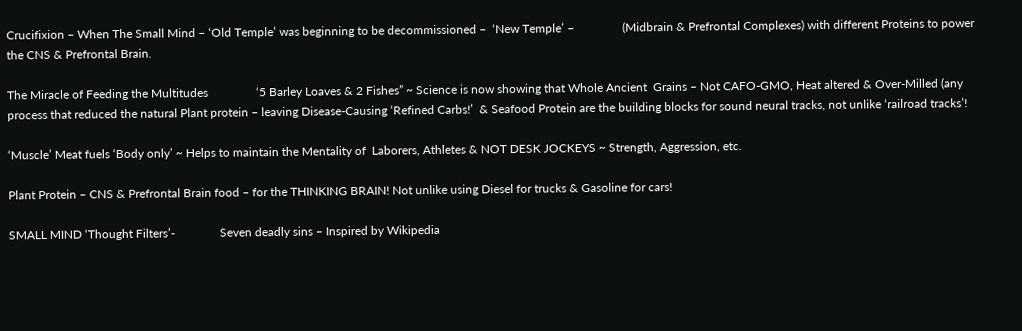Crucifixion – When The Small Mind – ‘Old Temple’ was beginning to be decommissioned –  ‘New Temple’ –                (Midbrain & Prefrontal Complexes) with different Proteins to power the CNS & Prefrontal Brain.

The Miracle of Feeding the Multitudes                ‘5 Barley Loaves & 2 Fishes” ~ Science is now showing that Whole Ancient  Grains – Not CAFO-GMO, Heat altered & Over-Milled (any process that reduced the natural Plant protein – leaving Disease-Causing ‘Refined Carbs!’  & Seafood Protein are the building blocks for sound neural tracks, not unlike ‘railroad tracks’!

‘Muscle’ Meat fuels ‘Body only’ ~ Helps to maintain the Mentality of  Laborers, Athletes & NOT DESK JOCKEYS ~ Strength, Aggression, etc.

Plant Protein – CNS & Prefrontal Brain food – for the THINKING BRAIN! Not unlike using Diesel for trucks & Gasoline for cars!

SMALL MIND ‘Thought Filters’-               Seven deadly sins – Inspired by Wikipedia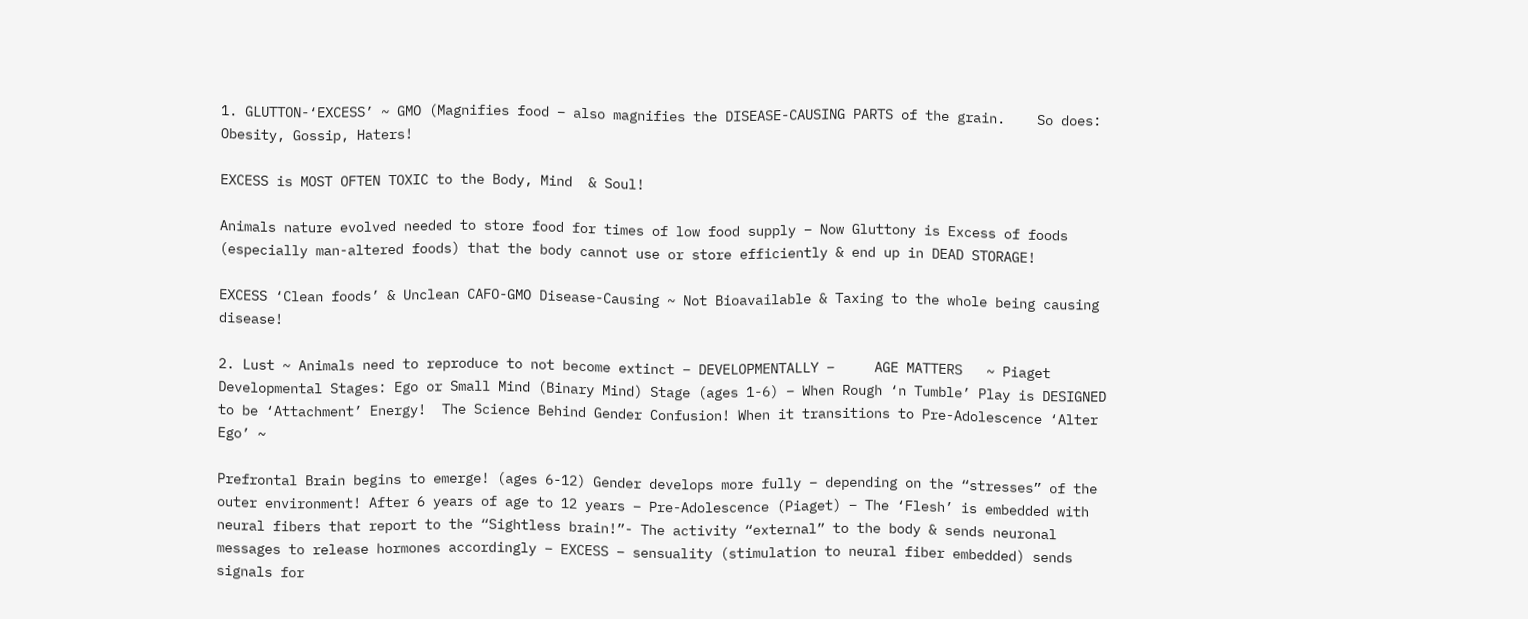1. GLUTTON-‘EXCESS’ ~ GMO (Magnifies food – also magnifies the DISEASE-CAUSING PARTS of the grain.    So does: Obesity, Gossip, Haters!

EXCESS is MOST OFTEN TOXIC to the Body, Mind  & Soul!

Animals nature evolved needed to store food for times of low food supply – Now Gluttony is Excess of foods (especially man-altered foods) that the body cannot use or store efficiently & end up in DEAD STORAGE!

EXCESS ‘Clean foods’ & Unclean CAFO-GMO Disease-Causing ~ Not Bioavailable & Taxing to the whole being causing disease!

2. Lust ~ Animals need to reproduce to not become extinct – DEVELOPMENTALLY –     AGE MATTERS   ~ Piaget Developmental Stages: Ego or Small Mind (Binary Mind) Stage (ages 1-6) – When Rough ‘n Tumble’ Play is DESIGNED to be ‘Attachment’ Energy!  The Science Behind Gender Confusion! When it transitions to Pre-Adolescence ‘Alter Ego’ ~

Prefrontal Brain begins to emerge! (ages 6-12) Gender develops more fully – depending on the “stresses” of the outer environment! After 6 years of age to 12 years – Pre-Adolescence (Piaget) – The ‘Flesh’ is embedded with neural fibers that report to the “Sightless brain!”- The activity “external” to the body & sends neuronal messages to release hormones accordingly – EXCESS – sensuality (stimulation to neural fiber embedded) sends signals for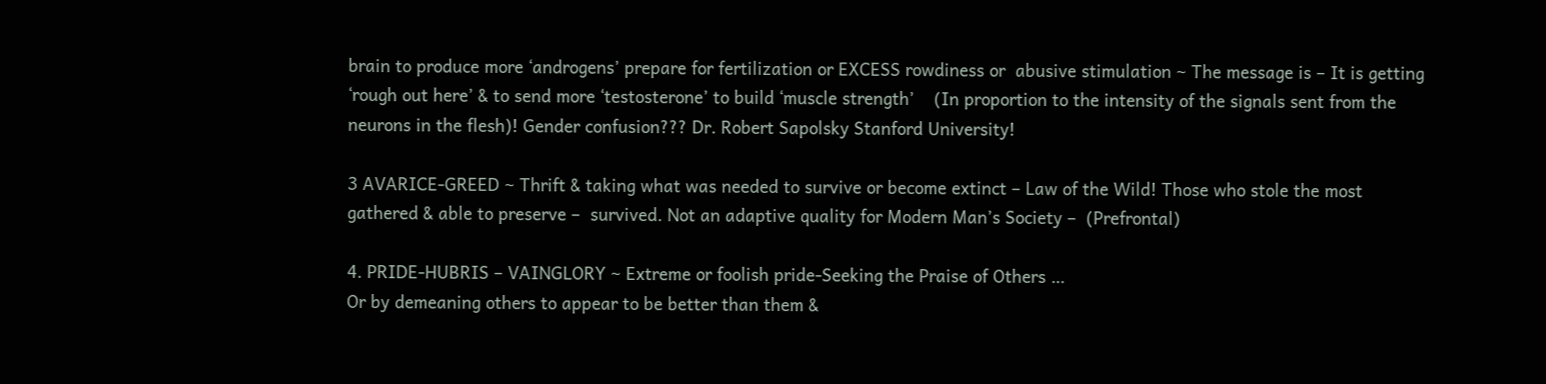brain to produce more ‘androgens’ prepare for fertilization or EXCESS rowdiness or  abusive stimulation ~ The message is – It is getting ‘rough out here’ & to send more ‘testosterone’ to build ‘muscle strength’    (In proportion to the intensity of the signals sent from the neurons in the flesh)! Gender confusion??? Dr. Robert Sapolsky Stanford University!

3 AVARICE-GREED ~ Thrift & taking what was needed to survive or become extinct – Law of the Wild! Those who stole the most gathered & able to preserve –  survived. Not an adaptive quality for Modern Man’s Society –  (Prefrontal)

4. PRIDE-HUBRIS – VAINGLORY ~ Extreme or foolish pride-Seeking the Praise of Others …                                                                                               Or by demeaning others to appear to be better than them &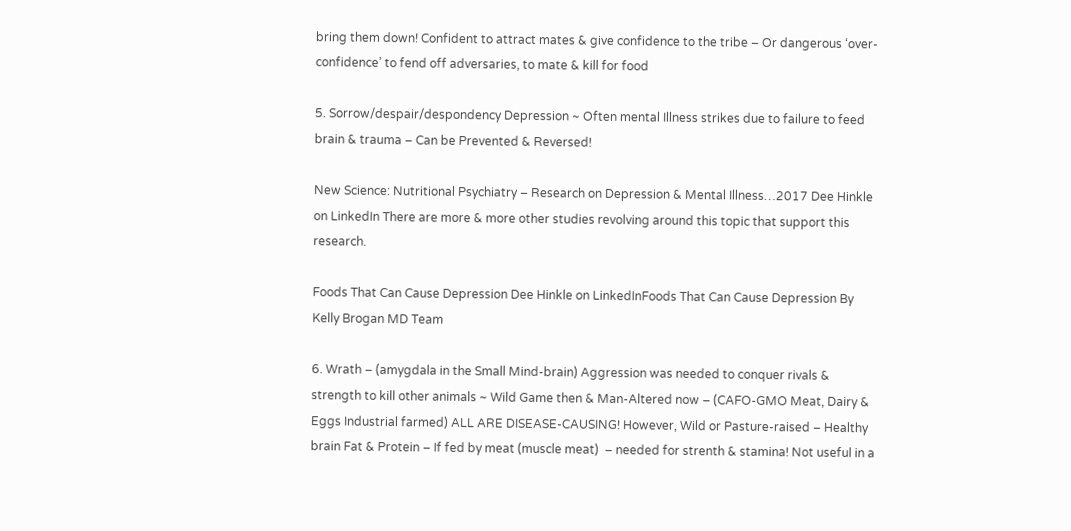bring them down! Confident to attract mates & give confidence to the tribe – Or dangerous ‘over-confidence’ to fend off adversaries, to mate & kill for food

5. Sorrow/despair/despondency Depression ~ Often mental Illness strikes due to failure to feed brain & trauma – Can be Prevented & Reversed!

New Science: Nutritional Psychiatry – Research on Depression & Mental Illness…2017 Dee Hinkle on LinkedIn There are more & more other studies revolving around this topic that support this research.

Foods That Can Cause Depression Dee Hinkle on LinkedInFoods That Can Cause Depression By Kelly Brogan MD Team

6. Wrath – (amygdala in the Small Mind-brain) Aggression was needed to conquer rivals & strength to kill other animals ~ Wild Game then & Man-Altered now – (CAFO-GMO Meat, Dairy & Eggs Industrial farmed) ALL ARE DISEASE-CAUSING! However, Wild or Pasture-raised – Healthy brain Fat & Protein – If fed by meat (muscle meat)  – needed for strenth & stamina! Not useful in a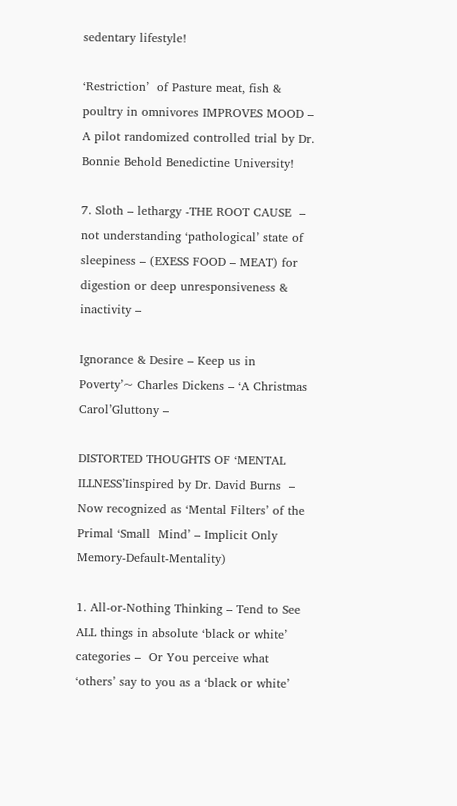sedentary lifestyle!

‘Restriction’  of Pasture meat, fish & poultry in omnivores IMPROVES MOOD – A pilot randomized controlled trial by Dr. Bonnie Behold Benedictine University!

7. Sloth – lethargy -THE ROOT CAUSE  – not understanding ‘pathological’ state of sleepiness – (EXESS FOOD – MEAT) for digestion or deep unresponsiveness & inactivity –

Ignorance & Desire – Keep us in Poverty’~ Charles Dickens – ‘A Christmas Carol’Gluttony –

DISTORTED THOUGHTS OF ‘MENTAL ILLNESS’Iinspired by Dr. David Burns  – Now recognized as ‘Mental Filters’ of the Primal ‘Small  Mind’ – Implicit Only Memory-Default-Mentality)

1. All-or-Nothing Thinking – Tend to See ALL things in absolute ‘black or white’ categories –  Or You perceive what ‘others’ say to you as a ‘black or white’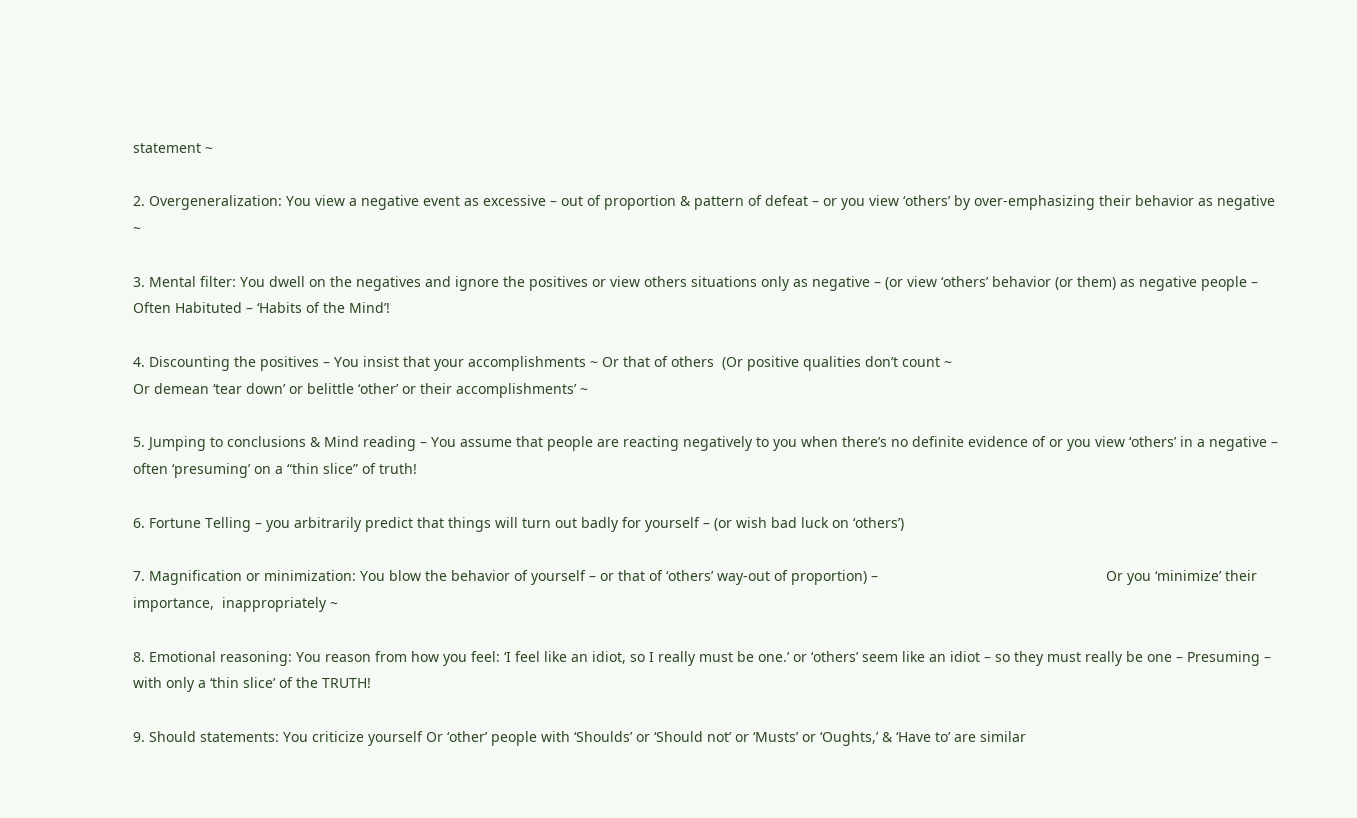statement ~

2. Overgeneralization: You view a negative event as excessive – out of proportion & pattern of defeat – or you view ‘others’ by over-emphasizing their behavior as negative ~

3. Mental filter: You dwell on the negatives and ignore the positives or view others situations only as negative – (or view ‘others’ behavior (or them) as negative people – Often Habituted – ‘Habits of the Mind’!

4. Discounting the positives – You insist that your accomplishments ~ Or that of others  (Or positive qualities don’t count ~                                                                                Or demean ‘tear down’ or belittle ‘other’ or their accomplishments’ ~

5. Jumping to conclusions & Mind reading – You assume that people are reacting negatively to you when there’s no definite evidence of or you view ‘others’ in a negative – often ‘presuming’ on a “thin slice” of truth!

6. Fortune Telling – you arbitrarily predict that things will turn out badly for yourself – (or wish bad luck on ‘others’)

7. Magnification or minimization: You blow the behavior of yourself – or that of ‘others’ way-out of proportion) –                                                         Or you ‘minimize’ their importance,  inappropriately ~

8. Emotional reasoning: You reason from how you feel: ‘I feel like an idiot, so I really must be one.’ or ‘others’ seem like an idiot – so they must really be one – Presuming – with only a ‘thin slice’ of the TRUTH!

9. Should statements: You criticize yourself Or ‘other’ people with ‘Shoulds’ or ‘Should not’ or ‘Musts’ or ‘Oughts,’ & ‘Have to’ are similar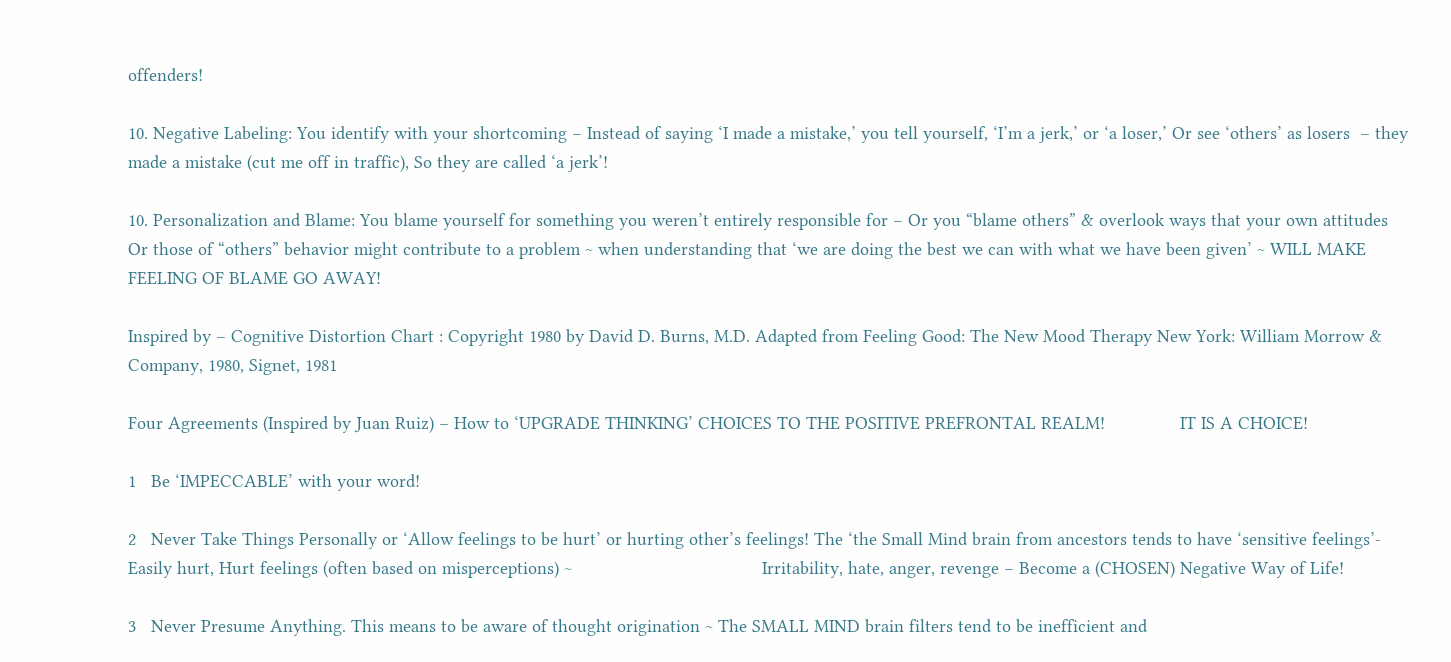offenders!

10. Negative Labeling: You identify with your shortcoming – Instead of saying ‘I made a mistake,’ you tell yourself, ‘I’m a jerk,’ or ‘a loser,’ Or see ‘others’ as losers  – they made a mistake (cut me off in traffic), So they are called ‘a jerk’!

10. Personalization and Blame: You blame yourself for something you weren’t entirely responsible for – Or you “blame others” & overlook ways that your own attitudes Or those of “others” behavior might contribute to a problem ~ when understanding that ‘we are doing the best we can with what we have been given’ ~ WILL MAKE FEELING OF BLAME GO AWAY!

Inspired by – Cognitive Distortion Chart : Copyright 1980 by David D. Burns, M.D. Adapted from Feeling Good: The New Mood Therapy New York: William Morrow & Company, 1980, Signet, 1981

Four Agreements (Inspired by Juan Ruiz) – How to ‘UPGRADE THINKING’ CHOICES TO THE POSITIVE PREFRONTAL REALM!               IT IS A CHOICE!

1   Be ‘IMPECCABLE’ with your word!

2   Never Take Things Personally or ‘Allow feelings to be hurt’ or hurting other’s feelings! The ‘the Small Mind brain from ancestors tends to have ‘sensitive feelings’- Easily hurt, Hurt feelings (often based on misperceptions) ~                                      Irritability, hate, anger, revenge – Become a (CHOSEN) Negative Way of Life!

3   Never Presume Anything. This means to be aware of thought origination ~ The SMALL MIND brain filters tend to be inefficient and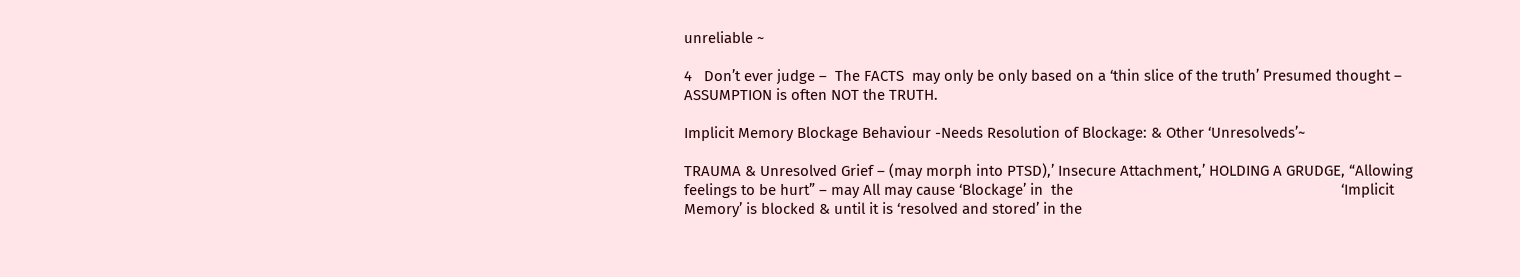unreliable ~

4   Don’t ever judge –  The FACTS  may only be only based on a ‘thin slice of the truth’ Presumed thought – ASSUMPTION is often NOT the TRUTH.

Implicit Memory Blockage Behaviour -Needs Resolution of Blockage: & Other ‘Unresolveds’~

TRAUMA & Unresolved Grief – (may morph into PTSD),’ Insecure Attachment,’ HOLDING A GRUDGE, “Allowing feelings to be hurt” – may All may cause ‘Blockage’ in  the                                                                   ‘Implicit Memory’ is blocked & until it is ‘resolved and stored’ in the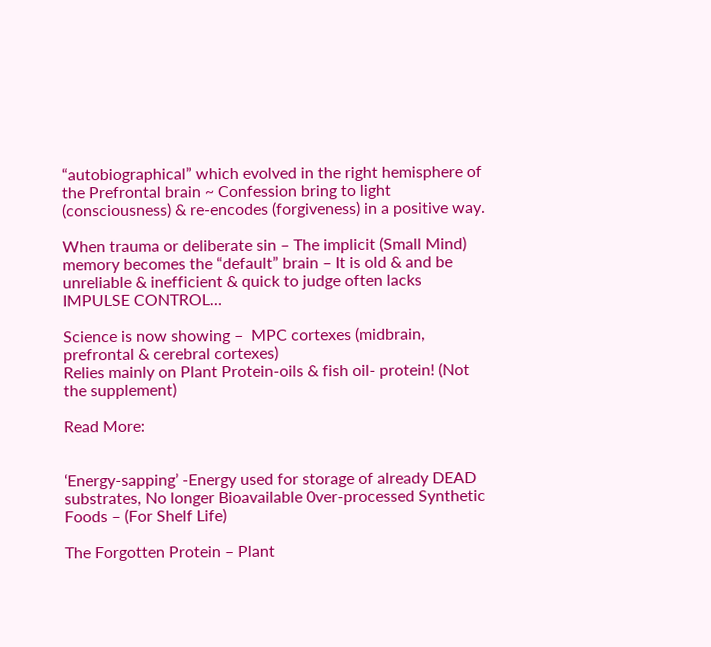“autobiographical” which evolved in the right hemisphere of the Prefrontal brain ~ Confession bring to light (consciousness) & re-encodes (forgiveness) in a positive way.

When trauma or deliberate sin – The implicit (Small Mind) memory becomes the “default” brain – It is old & and be unreliable & inefficient & quick to judge often lacks IMPULSE CONTROL…

Science is now showing –  MPC cortexes (midbrain, prefrontal & cerebral cortexes)                                                                                                                                                         Relies mainly on Plant Protein-oils & fish oil- protein! (Not the supplement)

Read More:


‘Energy-sapping’ -Energy used for storage of already DEAD substrates, No longer Bioavailable 0ver-processed Synthetic Foods – (For Shelf Life)

The Forgotten Protein – Plant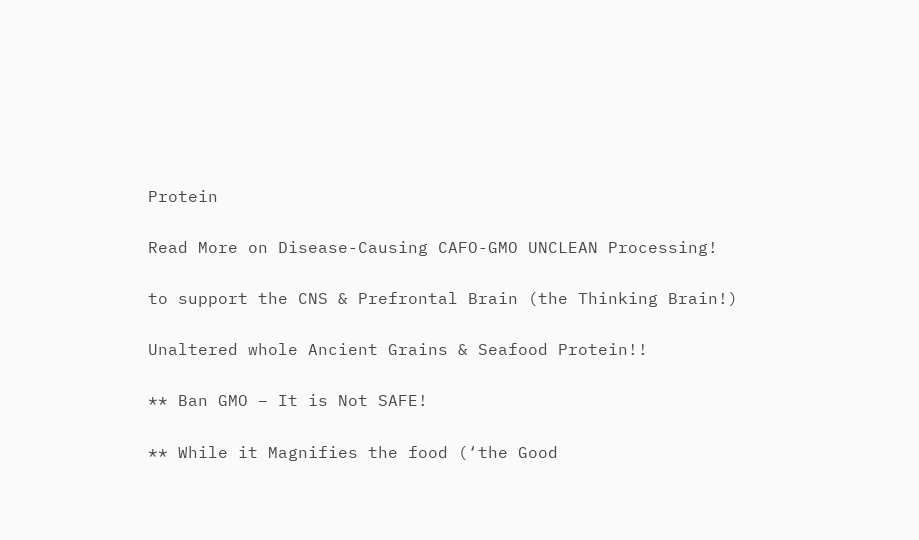Protein

Read More on Disease-Causing CAFO-GMO UNCLEAN Processing!

to support the CNS & Prefrontal Brain (the Thinking Brain!)

Unaltered whole Ancient Grains & Seafood Protein!!

** Ban GMO – It is Not SAFE!

** While it Magnifies the food (‘the Good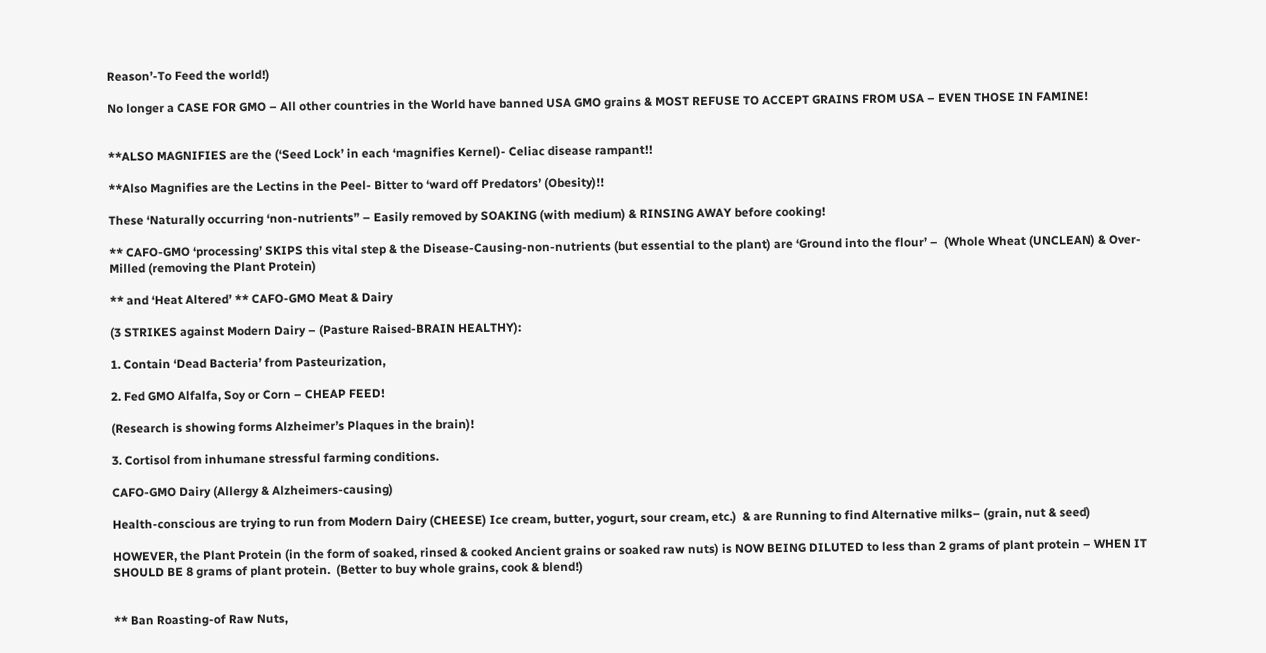Reason’-To Feed the world!)

No longer a CASE FOR GMO – All other countries in the World have banned USA GMO grains & MOST REFUSE TO ACCEPT GRAINS FROM USA – EVEN THOSE IN FAMINE!


**ALSO MAGNIFIES are the (‘Seed Lock’ in each ‘magnifies Kernel)- Celiac disease rampant!!

**Also Magnifies are the Lectins in the Peel- Bitter to ‘ward off Predators’ (Obesity)!!

These ‘Naturally occurring ‘non-nutrients” – Easily removed by SOAKING (with medium) & RINSING AWAY before cooking!

** CAFO-GMO ‘processing’ SKIPS this vital step & the Disease-Causing-non-nutrients (but essential to the plant) are ‘Ground into the flour’ –  (Whole Wheat (UNCLEAN) & Over-Milled (removing the Plant Protein)

** and ‘Heat Altered’ ** CAFO-GMO Meat & Dairy

(3 STRIKES against Modern Dairy – (Pasture Raised-BRAIN HEALTHY):

1. Contain ‘Dead Bacteria’ from Pasteurization,

2. Fed GMO Alfalfa, Soy or Corn – CHEAP FEED!

(Research is showing forms Alzheimer’s Plaques in the brain)!

3. Cortisol from inhumane stressful farming conditions.

CAFO-GMO Dairy (Allergy & Alzheimers-causing)

Health-conscious are trying to run from Modern Dairy (CHEESE) Ice cream, butter, yogurt, sour cream, etc.)  & are Running to find Alternative milks– (grain, nut & seed)

HOWEVER, the Plant Protein (in the form of soaked, rinsed & cooked Ancient grains or soaked raw nuts) is NOW BEING DILUTED to less than 2 grams of plant protein – WHEN IT SHOULD BE 8 grams of plant protein.  (Better to buy whole grains, cook & blend!)


** Ban Roasting-of Raw Nuts,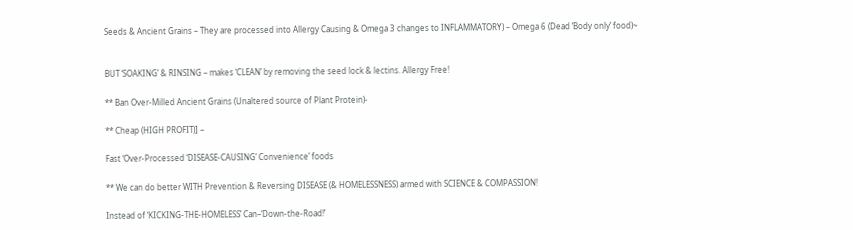Seeds & Ancient Grains – They are processed into Allergy Causing & Omega 3 changes to INFLAMMATORY) – Omega 6 (Dead ‘Body only’ food)~


BUT ‘SOAKING’ & RINSING – makes ‘CLEAN’ by removing the seed lock & lectins. Allergy Free!

** Ban Over-Milled Ancient Grains (Unaltered source of Plant Protein)-

** Cheap (HIGH PROFIT)] –

Fast ‘Over-Processed ‘DISEASE-CAUSING’ Convenience’ foods

** We can do better WITH Prevention & Reversing DISEASE (& HOMELESSNESS) armed with SCIENCE & COMPASSION!

Instead of ‘KICKING-THE-HOMELESS’ Can–‘Down-the-Road!’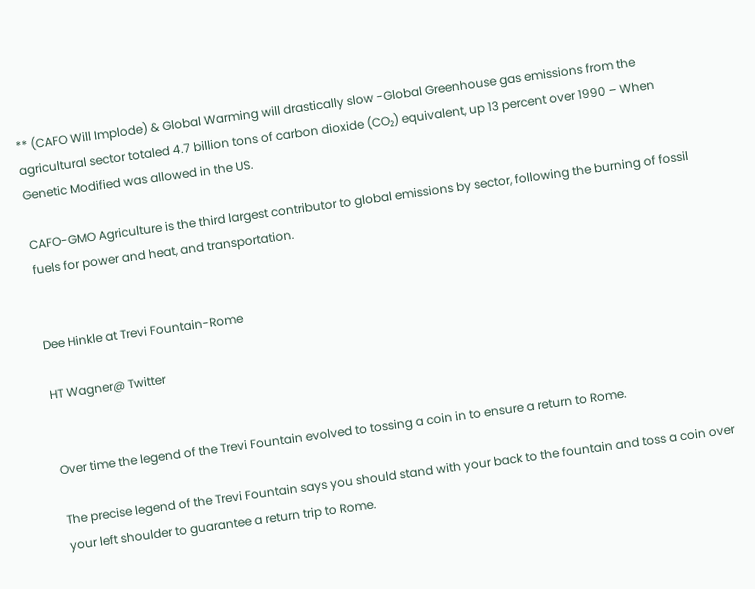** (CAFO Will Implode) & Global Warming will drastically slow -Global Greenhouse gas emissions from the agricultural sector totaled 4.7 billion tons of carbon dioxide (CO₂) equivalent, up 13 percent over 1990 – When Genetic Modified was allowed in the US.

CAFO-GMO Agriculture is the third largest contributor to global emissions by sector, following the burning of fossil fuels for power and heat, and transportation.


Dee Hinkle at Trevi Fountain-Rome

HT Wagner@ Twitter


Over time the legend of the Trevi Fountain evolved to tossing a coin in to ensure a return to Rome.

The precise legend of the Trevi Fountain says you should stand with your back to the fountain and toss a coin over your left shoulder to guarantee a return trip to Rome.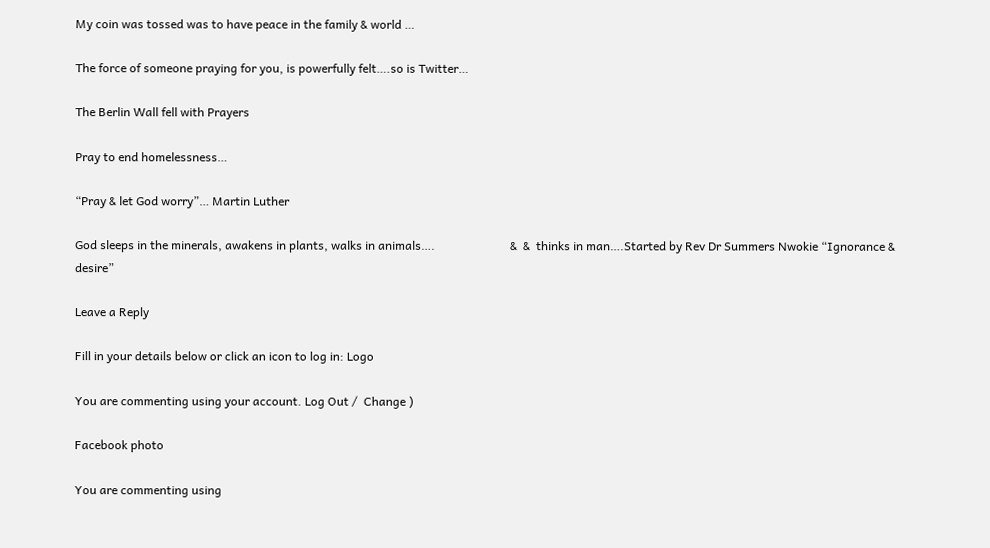My coin was tossed was to have peace in the family & world …

The force of someone praying for you, is powerfully felt….so is Twitter…

The Berlin Wall fell with Prayers

Pray to end homelessness…

“Pray & let God worry”… Martin Luther

God sleeps in the minerals, awakens in plants, walks in animals….                         &  &  thinks in man….Started by Rev Dr Summers Nwokie “Ignorance & desire”

Leave a Reply

Fill in your details below or click an icon to log in: Logo

You are commenting using your account. Log Out /  Change )

Facebook photo

You are commenting using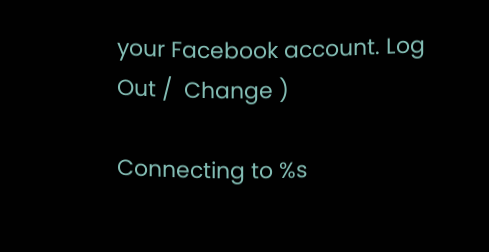your Facebook account. Log Out /  Change )

Connecting to %s